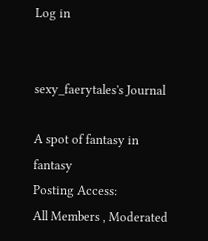Log in


sexy_faerytales's Journal

A spot of fantasy in fantasy
Posting Access:
All Members , Moderated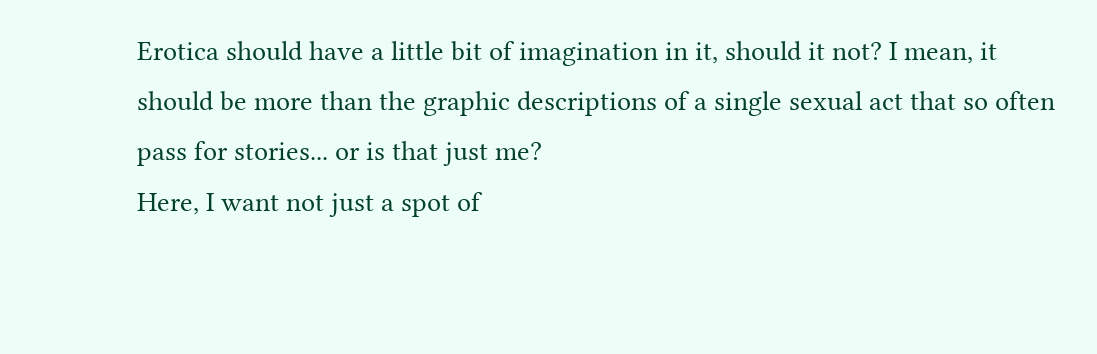Erotica should have a little bit of imagination in it, should it not? I mean, it should be more than the graphic descriptions of a single sexual act that so often pass for stories... or is that just me?
Here, I want not just a spot of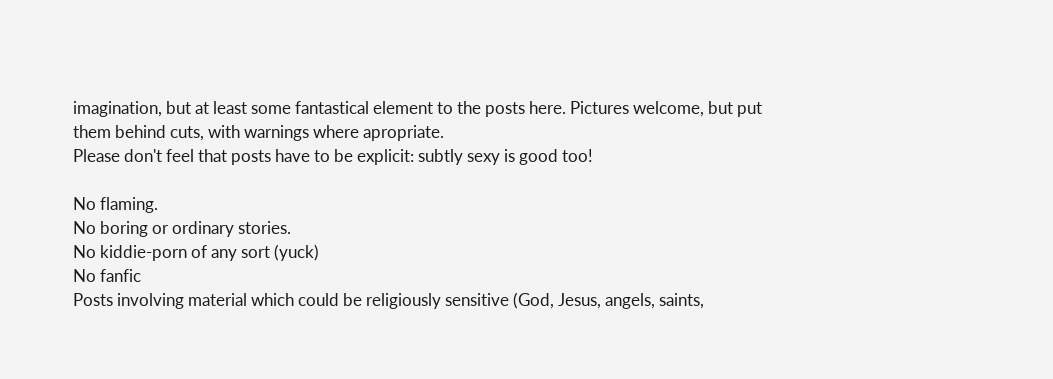imagination, but at least some fantastical element to the posts here. Pictures welcome, but put them behind cuts, with warnings where apropriate.
Please don't feel that posts have to be explicit: subtly sexy is good too!

No flaming.
No boring or ordinary stories.
No kiddie-porn of any sort (yuck)
No fanfic
Posts involving material which could be religiously sensitive (God, Jesus, angels, saints,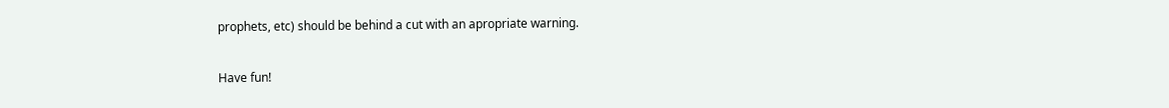prophets, etc) should be behind a cut with an apropriate warning.

Have fun!